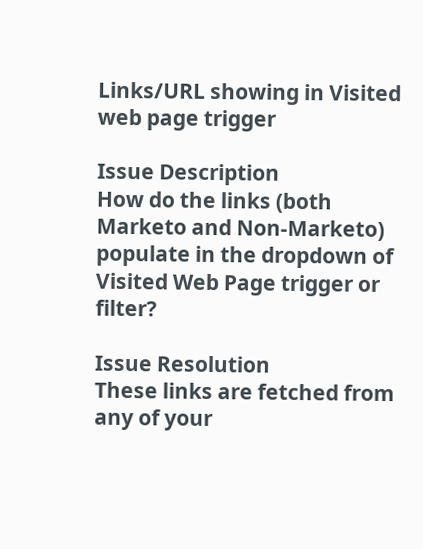Links/URL showing in Visited web page trigger

Issue Description
How do the links (both Marketo and Non-Marketo) populate in the dropdown of Visited Web Page trigger or filter?

Issue Resolution
These links are fetched from any of your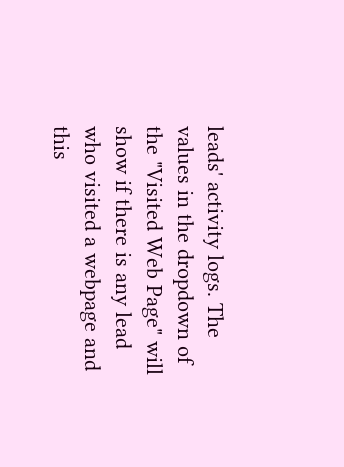leads' activity logs. The values in the dropdown of the "Visited Web Page" will show if there is any lead who visited a webpage and this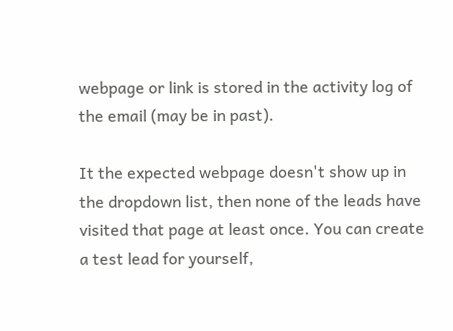webpage or link is stored in the activity log of the email (may be in past).

It the expected webpage doesn't show up in the dropdown list, then none of the leads have visited that page at least once. You can create a test lead for yourself,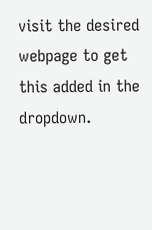visit the desired webpage to get this added in the dropdown.